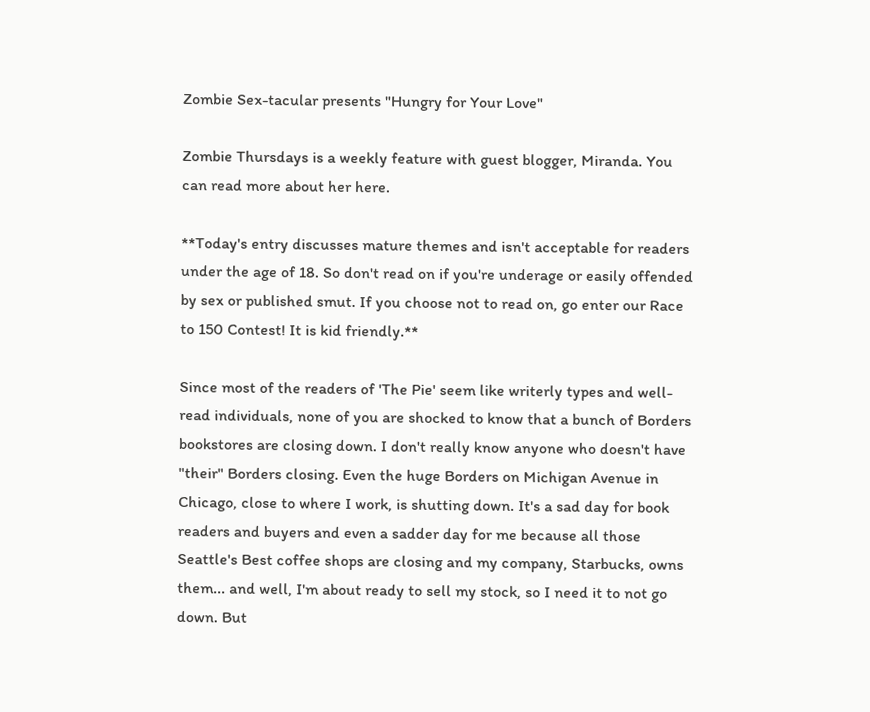Zombie Sex-tacular presents "Hungry for Your Love"

Zombie Thursdays is a weekly feature with guest blogger, Miranda. You can read more about her here.

**Today's entry discusses mature themes and isn't acceptable for readers under the age of 18. So don't read on if you're underage or easily offended by sex or published smut. If you choose not to read on, go enter our Race to 150 Contest! It is kid friendly.**

Since most of the readers of 'The Pie' seem like writerly types and well-read individuals, none of you are shocked to know that a bunch of Borders bookstores are closing down. I don't really know anyone who doesn't have "their" Borders closing. Even the huge Borders on Michigan Avenue in Chicago, close to where I work, is shutting down. It's a sad day for book readers and buyers and even a sadder day for me because all those Seattle's Best coffee shops are closing and my company, Starbucks, owns them... and well, I'm about ready to sell my stock, so I need it to not go down. But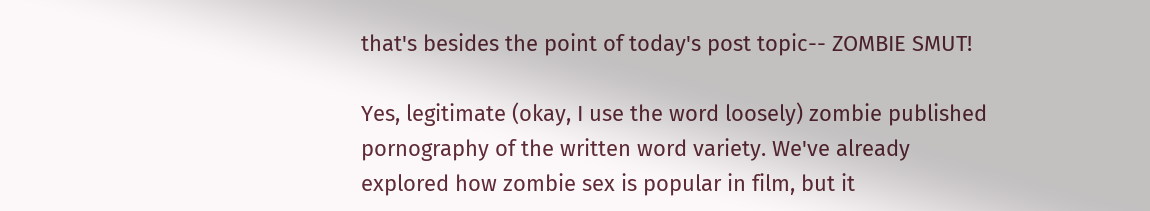that's besides the point of today's post topic-- ZOMBIE SMUT!

Yes, legitimate (okay, I use the word loosely) zombie published pornography of the written word variety. We've already explored how zombie sex is popular in film, but it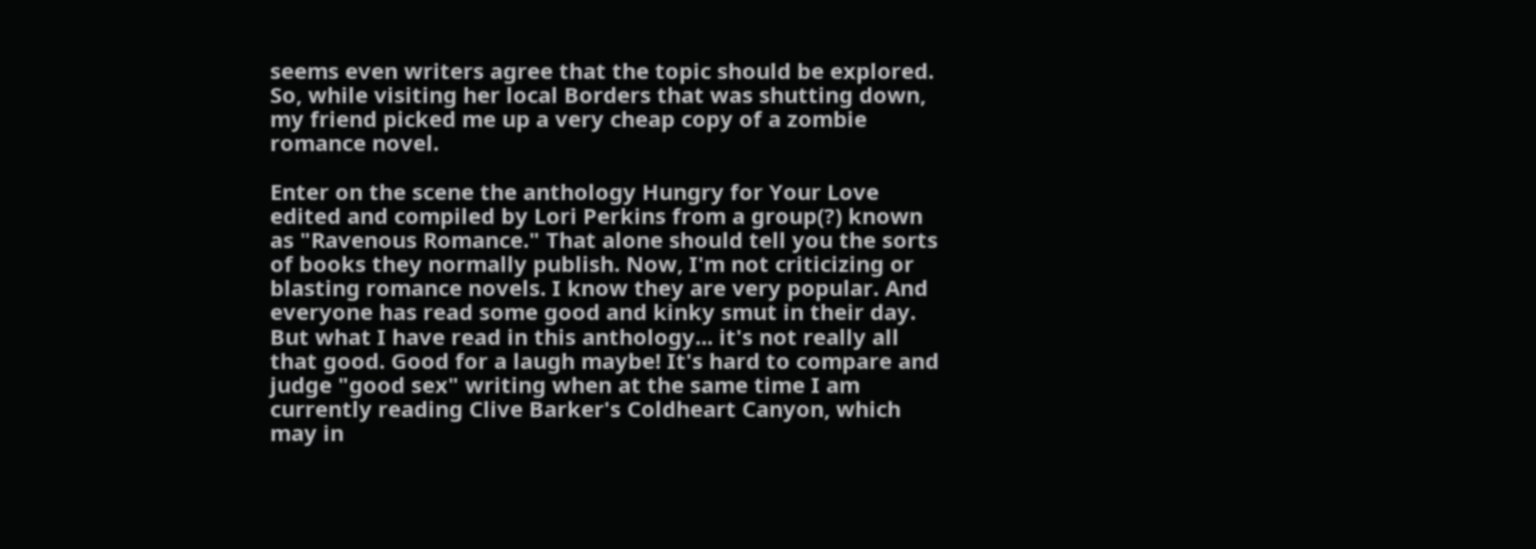seems even writers agree that the topic should be explored. So, while visiting her local Borders that was shutting down, my friend picked me up a very cheap copy of a zombie romance novel.

Enter on the scene the anthology Hungry for Your Love edited and compiled by Lori Perkins from a group(?) known as "Ravenous Romance." That alone should tell you the sorts of books they normally publish. Now, I'm not criticizing or blasting romance novels. I know they are very popular. And everyone has read some good and kinky smut in their day. But what I have read in this anthology... it's not really all that good. Good for a laugh maybe! It's hard to compare and judge "good sex" writing when at the same time I am currently reading Clive Barker's Coldheart Canyon, which may in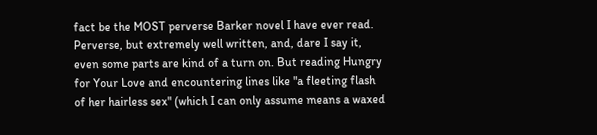fact be the MOST perverse Barker novel I have ever read. Perverse, but extremely well written, and, dare I say it, even some parts are kind of a turn on. But reading Hungry for Your Love and encountering lines like "a fleeting flash of her hairless sex" (which I can only assume means a waxed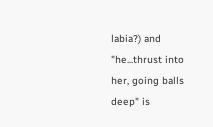labia?) and "he...thrust into her, going balls deep" is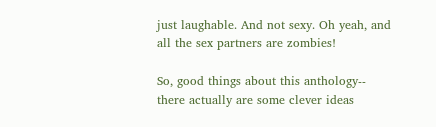just laughable. And not sexy. Oh yeah, and all the sex partners are zombies!

So, good things about this anthology-- there actually are some clever ideas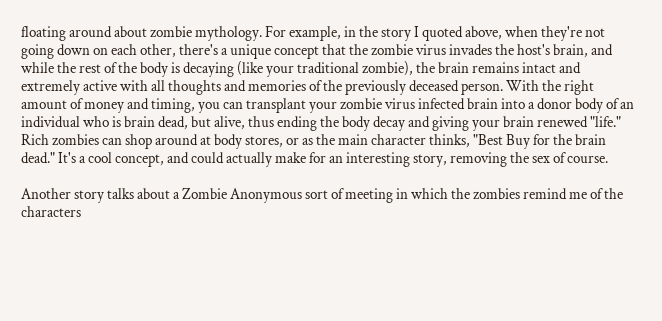floating around about zombie mythology. For example, in the story I quoted above, when they're not going down on each other, there's a unique concept that the zombie virus invades the host's brain, and while the rest of the body is decaying (like your traditional zombie), the brain remains intact and extremely active with all thoughts and memories of the previously deceased person. With the right amount of money and timing, you can transplant your zombie virus infected brain into a donor body of an individual who is brain dead, but alive, thus ending the body decay and giving your brain renewed "life." Rich zombies can shop around at body stores, or as the main character thinks, "Best Buy for the brain dead." It's a cool concept, and could actually make for an interesting story, removing the sex of course.

Another story talks about a Zombie Anonymous sort of meeting in which the zombies remind me of the characters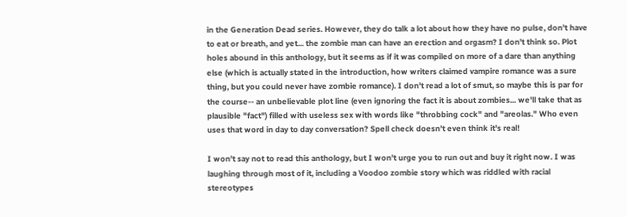in the Generation Dead series. However, they do talk a lot about how they have no pulse, don't have to eat or breath, and yet... the zombie man can have an erection and orgasm? I don't think so. Plot holes abound in this anthology, but it seems as if it was compiled on more of a dare than anything else (which is actually stated in the introduction, how writers claimed vampire romance was a sure thing, but you could never have zombie romance). I don't read a lot of smut, so maybe this is par for the course-- an unbelievable plot line (even ignoring the fact it is about zombies... we'll take that as plausible "fact") filled with useless sex with words like "throbbing cock" and "areolas." Who even uses that word in day to day conversation? Spell check doesn't even think it's real!

I won't say not to read this anthology, but I won't urge you to run out and buy it right now. I was laughing through most of it, including a Voodoo zombie story which was riddled with racial stereotypes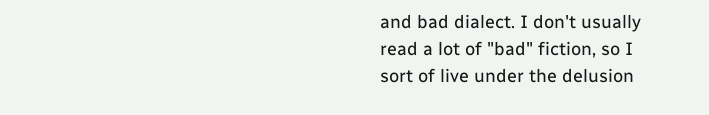and bad dialect. I don't usually read a lot of "bad" fiction, so I sort of live under the delusion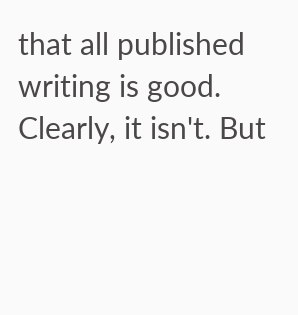that all published writing is good. Clearly, it isn't. But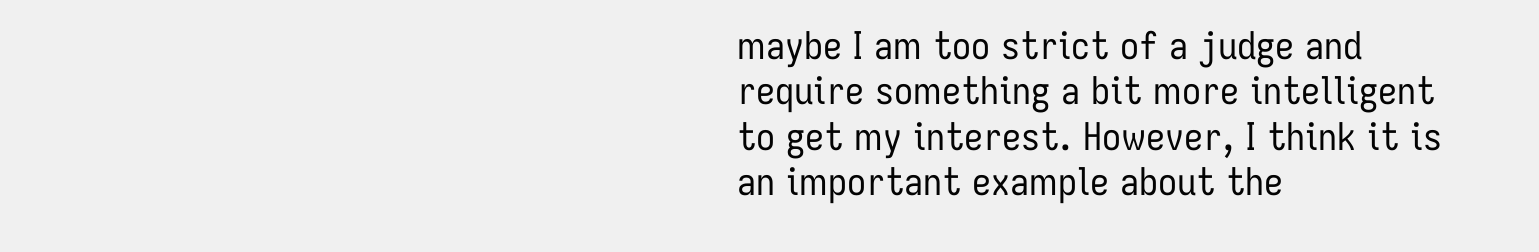maybe I am too strict of a judge and require something a bit more intelligent to get my interest. However, I think it is an important example about the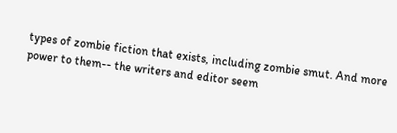types of zombie fiction that exists, including zombie smut. And more power to them-- the writers and editor seem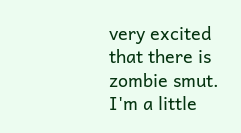very excited that there is zombie smut. I'm a little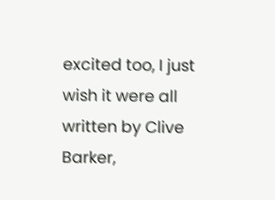excited too, I just wish it were all written by Clive Barker,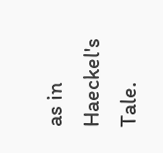as in Haeckel's Tale.